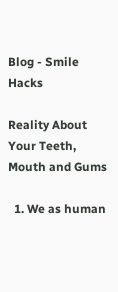Blog - Smile Hacks

Reality About Your Teeth, Mouth and Gums

  1. We as human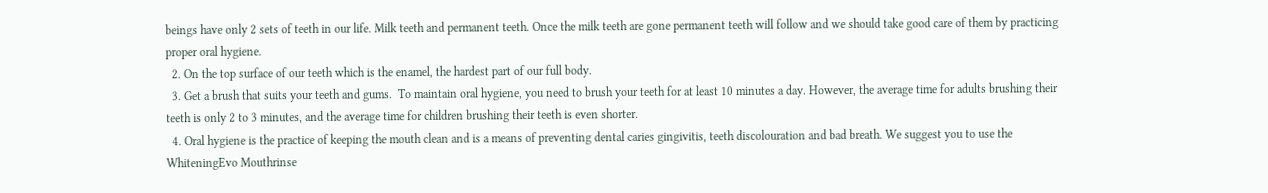beings have only 2 sets of teeth in our life. Milk teeth and permanent teeth. Once the milk teeth are gone permanent teeth will follow and we should take good care of them by practicing proper oral hygiene.
  2. On the top surface of our teeth which is the enamel, the hardest part of our full body.
  3. Get a brush that suits your teeth and gums.  To maintain oral hygiene, you need to brush your teeth for at least 10 minutes a day. However, the average time for adults brushing their teeth is only 2 to 3 minutes, and the average time for children brushing their teeth is even shorter.
  4. Oral hygiene is the practice of keeping the mouth clean and is a means of preventing dental caries gingivitis, teeth discolouration and bad breath. We suggest you to use the WhiteningEvo Mouthrinse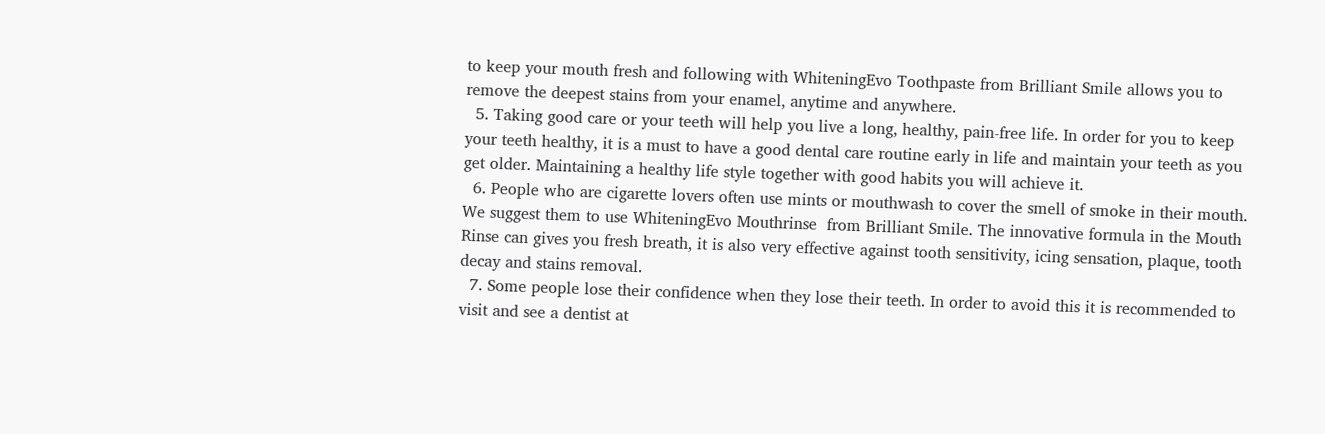to keep your mouth fresh and following with WhiteningEvo Toothpaste from Brilliant Smile allows you to remove the deepest stains from your enamel, anytime and anywhere.
  5. Taking good care or your teeth will help you live a long, healthy, pain-free life. In order for you to keep your teeth healthy, it is a must to have a good dental care routine early in life and maintain your teeth as you get older. Maintaining a healthy life style together with good habits you will achieve it.
  6. People who are cigarette lovers often use mints or mouthwash to cover the smell of smoke in their mouth. We suggest them to use WhiteningEvo Mouthrinse  from Brilliant Smile. The innovative formula in the Mouth Rinse can gives you fresh breath, it is also very effective against tooth sensitivity, icing sensation, plaque, tooth decay and stains removal.
  7. Some people lose their confidence when they lose their teeth. In order to avoid this it is recommended to visit and see a dentist at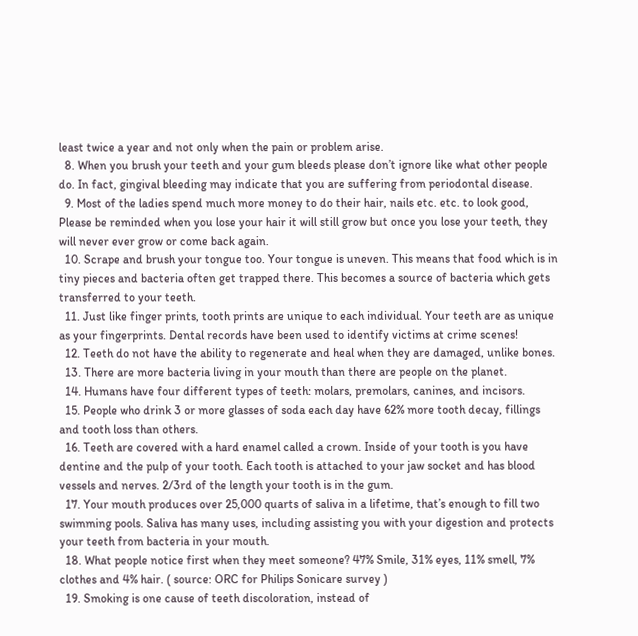least twice a year and not only when the pain or problem arise.
  8. When you brush your teeth and your gum bleeds please don’t ignore like what other people do. In fact, gingival bleeding may indicate that you are suffering from periodontal disease.
  9. Most of the ladies spend much more money to do their hair, nails etc. etc. to look good, Please be reminded when you lose your hair it will still grow but once you lose your teeth, they will never ever grow or come back again.
  10. Scrape and brush your tongue too. Your tongue is uneven. This means that food which is in tiny pieces and bacteria often get trapped there. This becomes a source of bacteria which gets transferred to your teeth.
  11. Just like finger prints, tooth prints are unique to each individual. Your teeth are as unique as your fingerprints. Dental records have been used to identify victims at crime scenes!
  12. Teeth do not have the ability to regenerate and heal when they are damaged, unlike bones.
  13. There are more bacteria living in your mouth than there are people on the planet.
  14. Humans have four different types of teeth: molars, premolars, canines, and incisors.
  15. People who drink 3 or more glasses of soda each day have 62% more tooth decay, fillings and tooth loss than others.
  16. Teeth are covered with a hard enamel called a crown. Inside of your tooth is you have dentine and the pulp of your tooth. Each tooth is attached to your jaw socket and has blood vessels and nerves. 2/3rd of the length your tooth is in the gum.
  17. Your mouth produces over 25,000 quarts of saliva in a lifetime, that’s enough to fill two swimming pools. Saliva has many uses, including assisting you with your digestion and protects your teeth from bacteria in your mouth.
  18. What people notice first when they meet someone? 47% Smile, 31% eyes, 11% smell, 7% clothes and 4% hair. ( source: ORC for Philips Sonicare survey )
  19. Smoking is one cause of teeth discoloration, instead of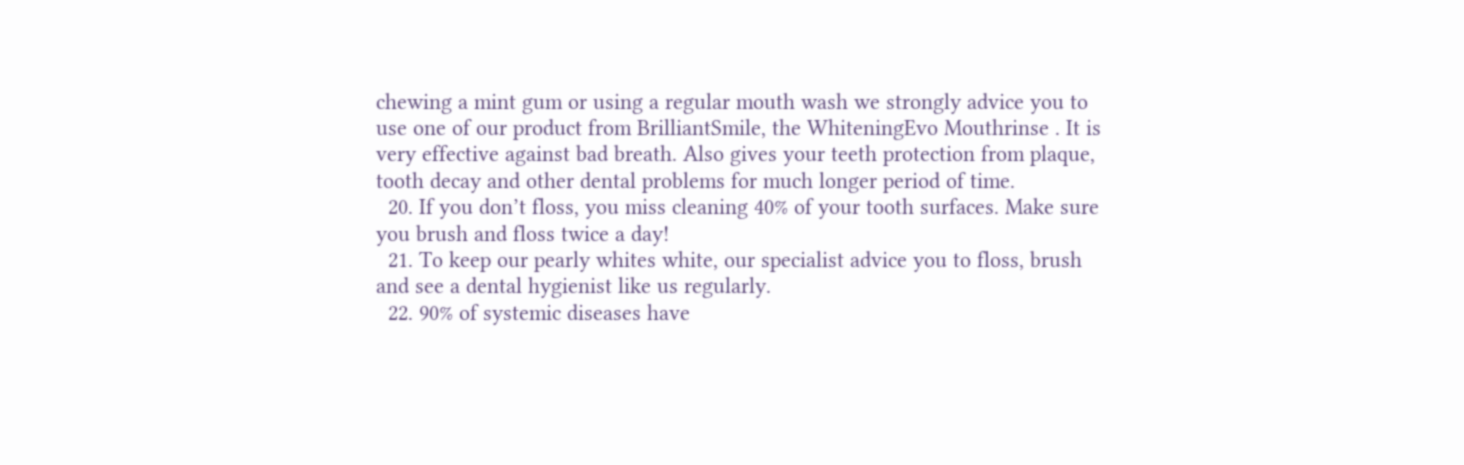chewing a mint gum or using a regular mouth wash we strongly advice you to use one of our product from BrilliantSmile, the WhiteningEvo Mouthrinse . It is very effective against bad breath. Also gives your teeth protection from plaque, tooth decay and other dental problems for much longer period of time.
  20. If you don’t floss, you miss cleaning 40% of your tooth surfaces. Make sure you brush and floss twice a day!
  21. To keep our pearly whites white, our specialist advice you to floss, brush and see a dental hygienist like us regularly.
  22. 90% of systemic diseases have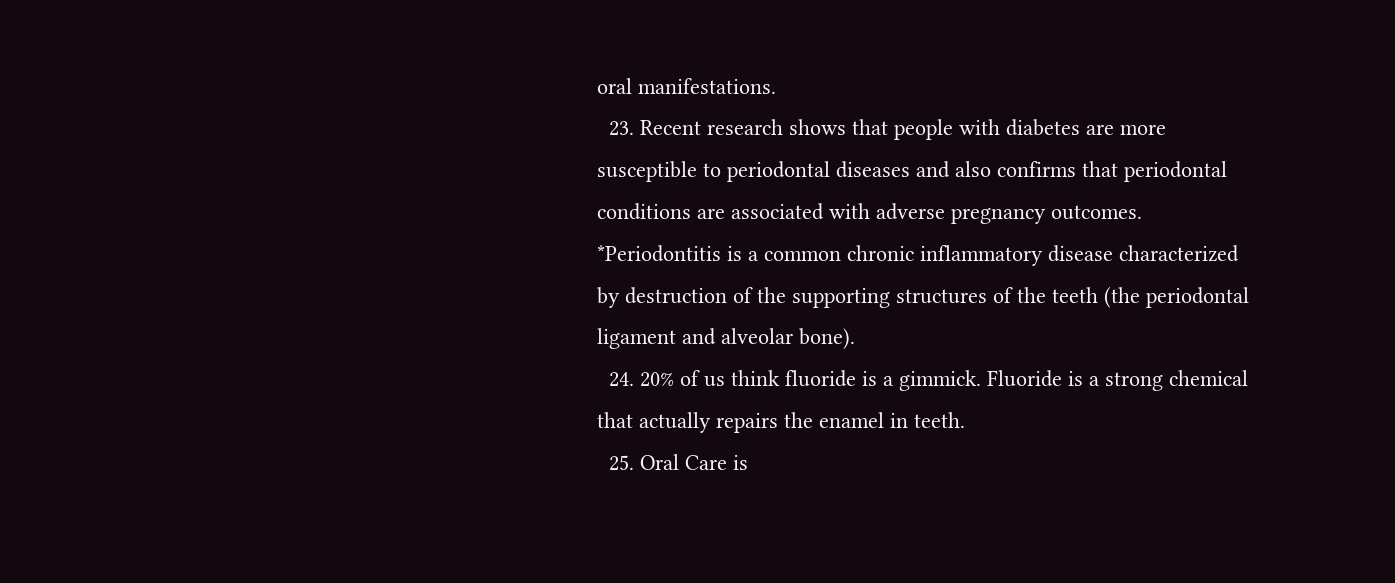oral manifestations.
  23. Recent research shows that people with diabetes are more susceptible to periodontal diseases and also confirms that periodontal conditions are associated with adverse pregnancy outcomes. *Periodontitis is a common chronic inflammatory disease characterized by destruction of the supporting structures of the teeth (the periodontal ligament and alveolar bone).
  24. 20% of us think fluoride is a gimmick. Fluoride is a strong chemical that actually repairs the enamel in teeth.
  25. Oral Care is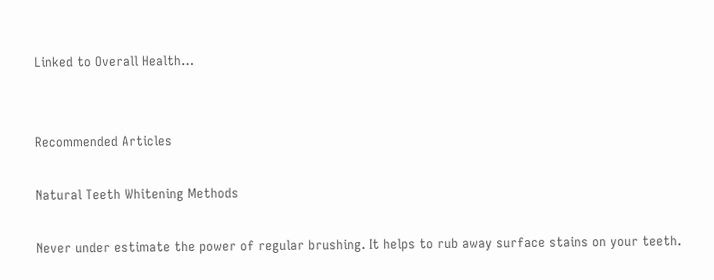Linked to Overall Health…


Recommended Articles

Natural Teeth Whitening Methods

Never under estimate the power of regular brushing. It helps to rub away surface stains on your teeth.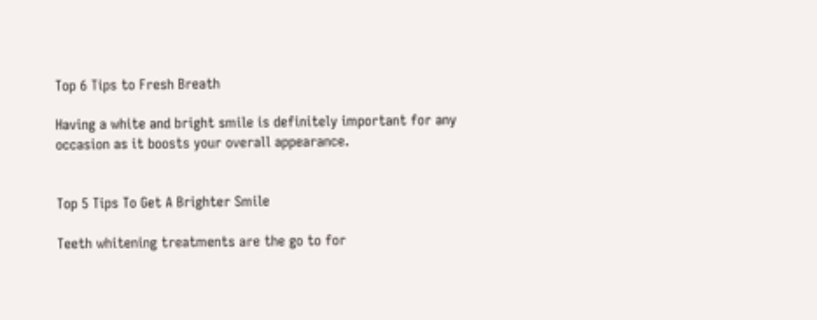Top 6 Tips to Fresh Breath

Having a white and bright smile is definitely important for any occasion as it boosts your overall appearance.


Top 5 Tips To Get A Brighter Smile

Teeth whitening treatments are the go to for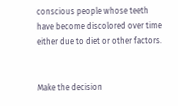conscious people whose teeth have become discolored over time either due to diet or other factors.


Make the decision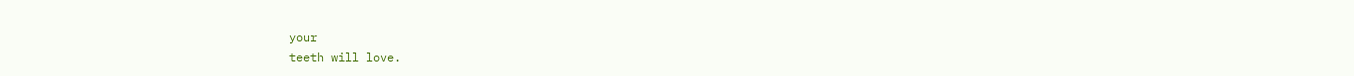your
teeth will love.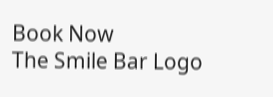Book Now
The Smile Bar Logo